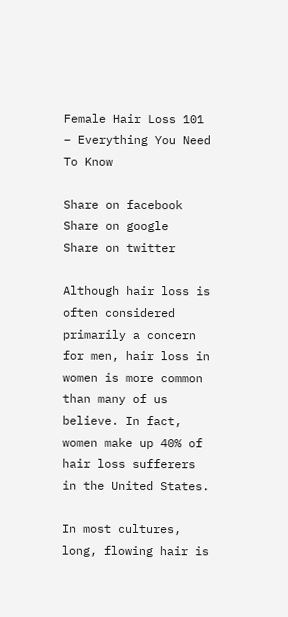Female Hair Loss 101 – Everything You Need To Know

Share on facebook
Share on google
Share on twitter

Although hair loss is often considered primarily a concern for men, hair loss in women is more common than many of us believe. In fact, women make up 40% of hair loss sufferers in the United States.

In most cultures, long, flowing hair is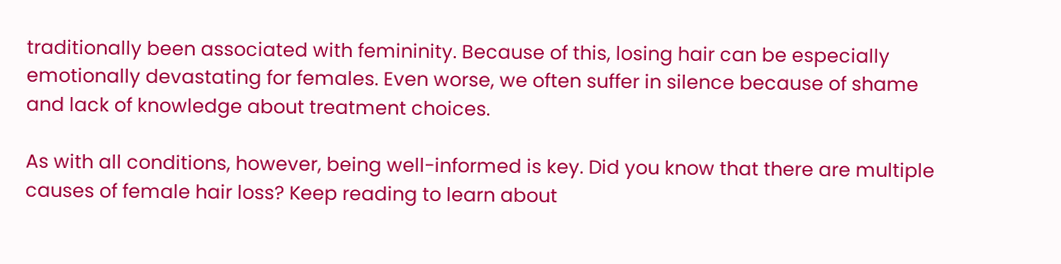traditionally been associated with femininity. Because of this, losing hair can be especially emotionally devastating for females. Even worse, we often suffer in silence because of shame and lack of knowledge about treatment choices.

As with all conditions, however, being well-informed is key. Did you know that there are multiple causes of female hair loss? Keep reading to learn about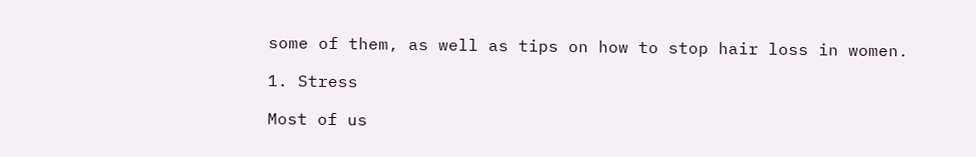some of them, as well as tips on how to stop hair loss in women.

1. Stress

Most of us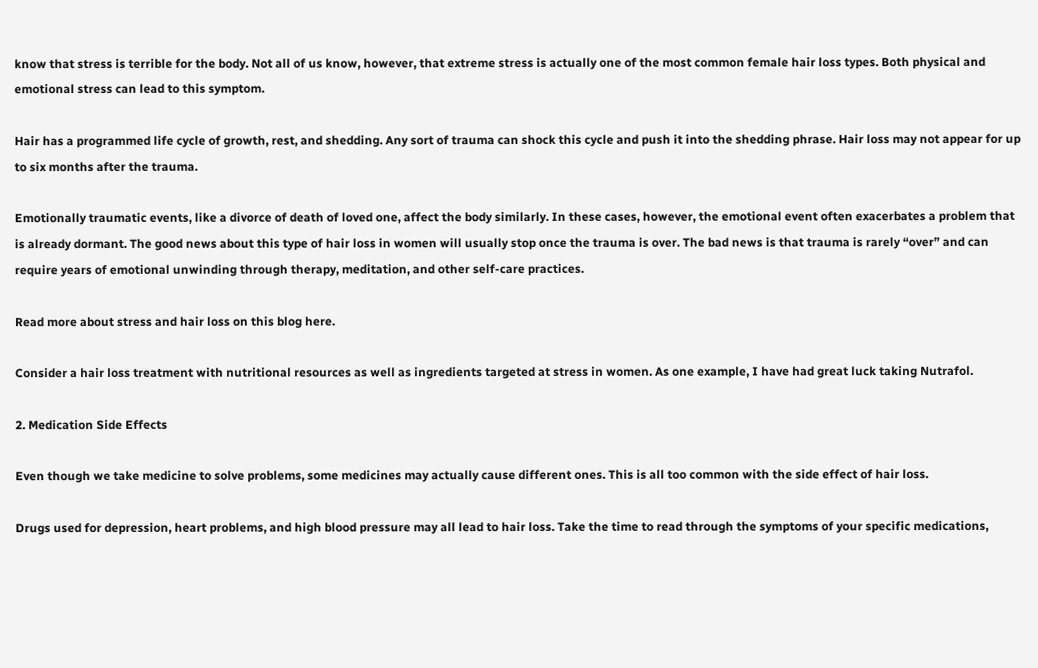know that stress is terrible for the body. Not all of us know, however, that extreme stress is actually one of the most common female hair loss types. Both physical and emotional stress can lead to this symptom.

Hair has a programmed life cycle of growth, rest, and shedding. Any sort of trauma can shock this cycle and push it into the shedding phrase. Hair loss may not appear for up to six months after the trauma.

Emotionally traumatic events, like a divorce of death of loved one, affect the body similarly. In these cases, however, the emotional event often exacerbates a problem that is already dormant. The good news about this type of hair loss in women will usually stop once the trauma is over. The bad news is that trauma is rarely “over” and can require years of emotional unwinding through therapy, meditation, and other self-care practices.

Read more about stress and hair loss on this blog here.

Consider a hair loss treatment with nutritional resources as well as ingredients targeted at stress in women. As one example, I have had great luck taking Nutrafol.

2. Medication Side Effects

Even though we take medicine to solve problems, some medicines may actually cause different ones. This is all too common with the side effect of hair loss.

Drugs used for depression, heart problems, and high blood pressure may all lead to hair loss. Take the time to read through the symptoms of your specific medications,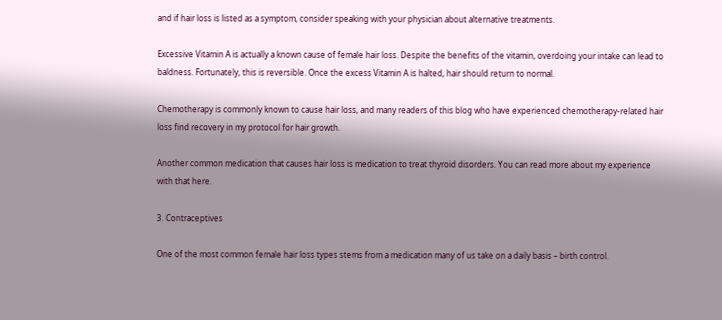and if hair loss is listed as a symptom, consider speaking with your physician about alternative treatments.

Excessive Vitamin A is actually a known cause of female hair loss. Despite the benefits of the vitamin, overdoing your intake can lead to baldness. Fortunately, this is reversible. Once the excess Vitamin A is halted, hair should return to normal.

Chemotherapy is commonly known to cause hair loss, and many readers of this blog who have experienced chemotherapy-related hair loss find recovery in my protocol for hair growth.

Another common medication that causes hair loss is medication to treat thyroid disorders. You can read more about my experience with that here.

3. Contraceptives

One of the most common female hair loss types stems from a medication many of us take on a daily basis – birth control.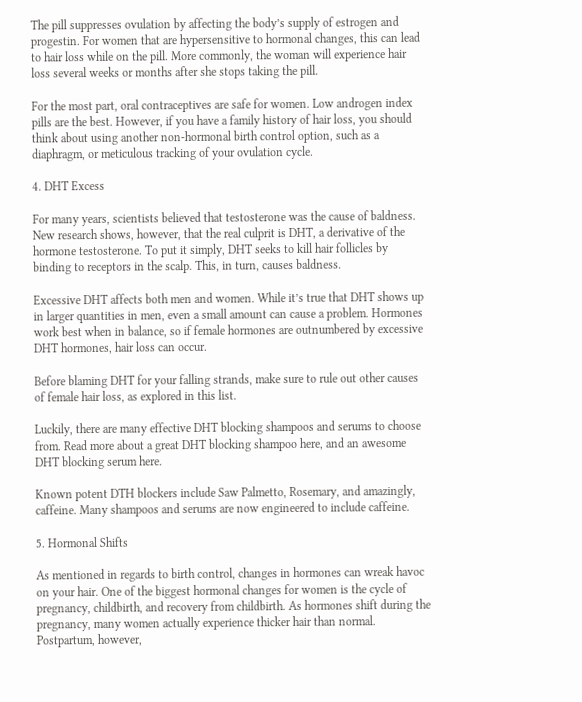The pill suppresses ovulation by affecting the body’s supply of estrogen and progestin. For women that are hypersensitive to hormonal changes, this can lead to hair loss while on the pill. More commonly, the woman will experience hair loss several weeks or months after she stops taking the pill.

For the most part, oral contraceptives are safe for women. Low androgen index pills are the best. However, if you have a family history of hair loss, you should think about using another non-hormonal birth control option, such as a diaphragm, or meticulous tracking of your ovulation cycle.

4. DHT Excess

For many years, scientists believed that testosterone was the cause of baldness. New research shows, however, that the real culprit is DHT, a derivative of the hormone testosterone. To put it simply, DHT seeks to kill hair follicles by binding to receptors in the scalp. This, in turn, causes baldness.

Excessive DHT affects both men and women. While it’s true that DHT shows up in larger quantities in men, even a small amount can cause a problem. Hormones work best when in balance, so if female hormones are outnumbered by excessive DHT hormones, hair loss can occur.

Before blaming DHT for your falling strands, make sure to rule out other causes of female hair loss, as explored in this list.

Luckily, there are many effective DHT blocking shampoos and serums to choose from. Read more about a great DHT blocking shampoo here, and an awesome DHT blocking serum here.

Known potent DTH blockers include Saw Palmetto, Rosemary, and amazingly, caffeine. Many shampoos and serums are now engineered to include caffeine.

5. Hormonal Shifts

As mentioned in regards to birth control, changes in hormones can wreak havoc on your hair. One of the biggest hormonal changes for women is the cycle of pregnancy, childbirth, and recovery from childbirth. As hormones shift during the pregnancy, many women actually experience thicker hair than normal. Postpartum, however,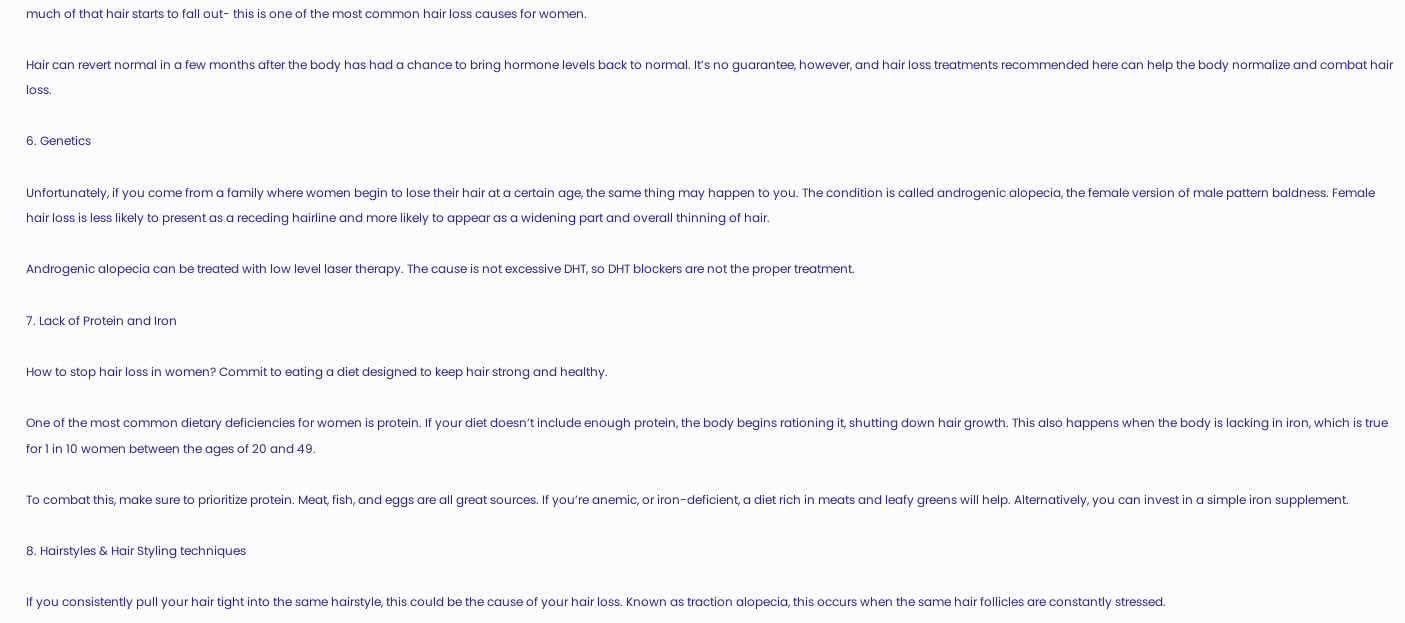much of that hair starts to fall out- this is one of the most common hair loss causes for women.

Hair can revert normal in a few months after the body has had a chance to bring hormone levels back to normal. It’s no guarantee, however, and hair loss treatments recommended here can help the body normalize and combat hair loss.

6. Genetics

Unfortunately, if you come from a family where women begin to lose their hair at a certain age, the same thing may happen to you. The condition is called androgenic alopecia, the female version of male pattern baldness. Female hair loss is less likely to present as a receding hairline and more likely to appear as a widening part and overall thinning of hair.

Androgenic alopecia can be treated with low level laser therapy. The cause is not excessive DHT, so DHT blockers are not the proper treatment.

7. Lack of Protein and Iron

How to stop hair loss in women? Commit to eating a diet designed to keep hair strong and healthy.

One of the most common dietary deficiencies for women is protein. If your diet doesn’t include enough protein, the body begins rationing it, shutting down hair growth. This also happens when the body is lacking in iron, which is true for 1 in 10 women between the ages of 20 and 49.

To combat this, make sure to prioritize protein. Meat, fish, and eggs are all great sources. If you’re anemic, or iron-deficient, a diet rich in meats and leafy greens will help. Alternatively, you can invest in a simple iron supplement.

8. Hairstyles & Hair Styling techniques

If you consistently pull your hair tight into the same hairstyle, this could be the cause of your hair loss. Known as traction alopecia, this occurs when the same hair follicles are constantly stressed.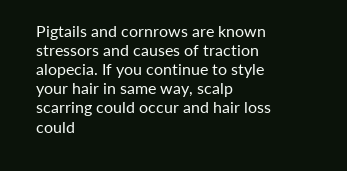Pigtails and cornrows are known stressors and causes of traction alopecia. If you continue to style your hair in same way, scalp scarring could occur and hair loss could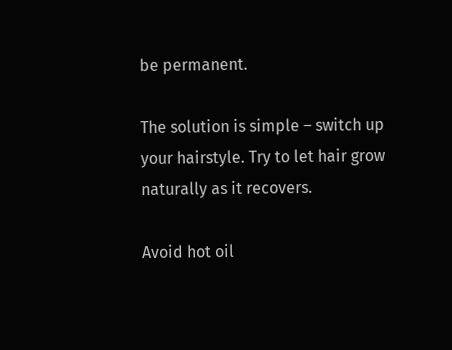be permanent.

The solution is simple – switch up your hairstyle. Try to let hair grow naturally as it recovers.

Avoid hot oil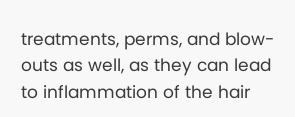treatments, perms, and blow-outs as well, as they can lead to inflammation of the hair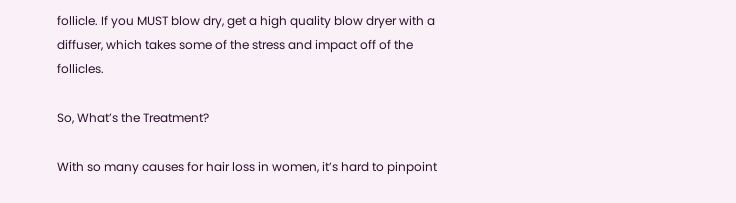follicle. If you MUST blow dry, get a high quality blow dryer with a diffuser, which takes some of the stress and impact off of the follicles.

So, What’s the Treatment?

With so many causes for hair loss in women, it’s hard to pinpoint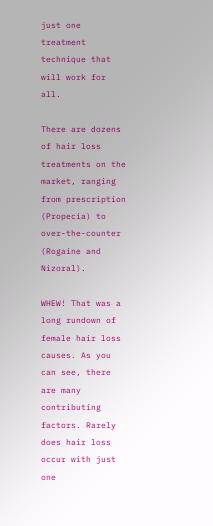just one treatment technique that will work for all.

There are dozens of hair loss treatments on the market, ranging from prescription (Propecia) to over-the-counter (Rogaine and Nizoral).

WHEW! That was a long rundown of female hair loss causes. As you can see, there are many contributing factors. Rarely does hair loss occur with just one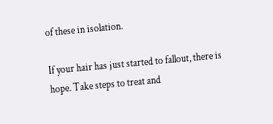of these in isolation.

If your hair has just started to fallout, there is hope. Take steps to treat and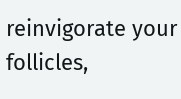reinvigorate your follicles,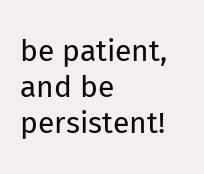be patient, and be persistent!